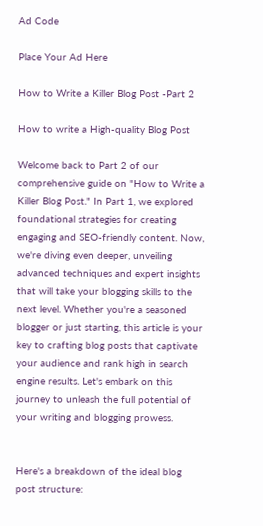Ad Code

Place Your Ad Here

How to Write a Killer Blog Post -Part 2

How to write a High-quality Blog Post

Welcome back to Part 2 of our comprehensive guide on "How to Write a Killer Blog Post." In Part 1, we explored foundational strategies for creating engaging and SEO-friendly content. Now, we're diving even deeper, unveiling advanced techniques and expert insights that will take your blogging skills to the next level. Whether you're a seasoned blogger or just starting, this article is your key to crafting blog posts that captivate your audience and rank high in search engine results. Let's embark on this journey to unleash the full potential of your writing and blogging prowess.


Here's a breakdown of the ideal blog post structure: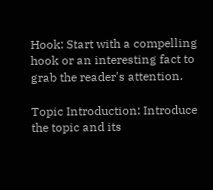Hook: Start with a compelling hook or an interesting fact to grab the reader's attention.

Topic Introduction: Introduce the topic and its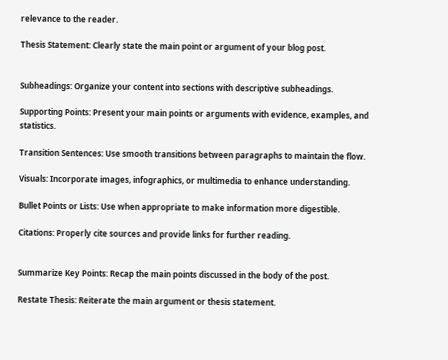relevance to the reader.

Thesis Statement: Clearly state the main point or argument of your blog post.


Subheadings: Organize your content into sections with descriptive subheadings.

Supporting Points: Present your main points or arguments with evidence, examples, and statistics.

Transition Sentences: Use smooth transitions between paragraphs to maintain the flow.

Visuals: Incorporate images, infographics, or multimedia to enhance understanding.

Bullet Points or Lists: Use when appropriate to make information more digestible.

Citations: Properly cite sources and provide links for further reading.


Summarize Key Points: Recap the main points discussed in the body of the post.

Restate Thesis: Reiterate the main argument or thesis statement.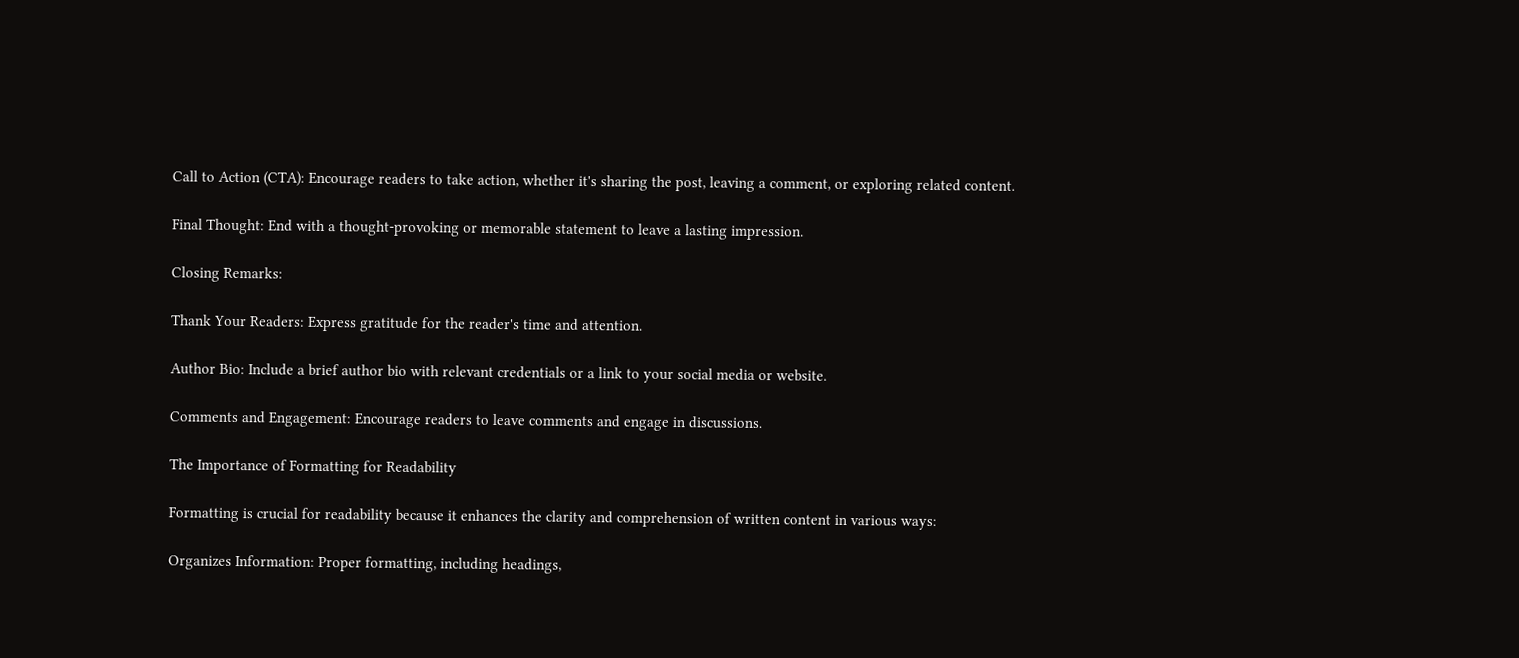Call to Action (CTA): Encourage readers to take action, whether it's sharing the post, leaving a comment, or exploring related content.

Final Thought: End with a thought-provoking or memorable statement to leave a lasting impression.

Closing Remarks:

Thank Your Readers: Express gratitude for the reader's time and attention.

Author Bio: Include a brief author bio with relevant credentials or a link to your social media or website.

Comments and Engagement: Encourage readers to leave comments and engage in discussions.

The Importance of Formatting for Readability

Formatting is crucial for readability because it enhances the clarity and comprehension of written content in various ways:

Organizes Information: Proper formatting, including headings,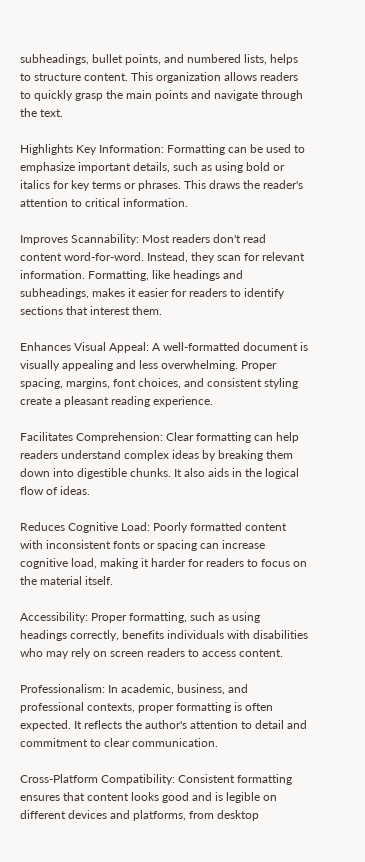subheadings, bullet points, and numbered lists, helps to structure content. This organization allows readers to quickly grasp the main points and navigate through the text.

Highlights Key Information: Formatting can be used to emphasize important details, such as using bold or italics for key terms or phrases. This draws the reader's attention to critical information.

Improves Scannability: Most readers don't read content word-for-word. Instead, they scan for relevant information. Formatting, like headings and subheadings, makes it easier for readers to identify sections that interest them.

Enhances Visual Appeal: A well-formatted document is visually appealing and less overwhelming. Proper spacing, margins, font choices, and consistent styling create a pleasant reading experience.

Facilitates Comprehension: Clear formatting can help readers understand complex ideas by breaking them down into digestible chunks. It also aids in the logical flow of ideas.

Reduces Cognitive Load: Poorly formatted content with inconsistent fonts or spacing can increase cognitive load, making it harder for readers to focus on the material itself.

Accessibility: Proper formatting, such as using headings correctly, benefits individuals with disabilities who may rely on screen readers to access content.

Professionalism: In academic, business, and professional contexts, proper formatting is often expected. It reflects the author's attention to detail and commitment to clear communication.

Cross-Platform Compatibility: Consistent formatting ensures that content looks good and is legible on different devices and platforms, from desktop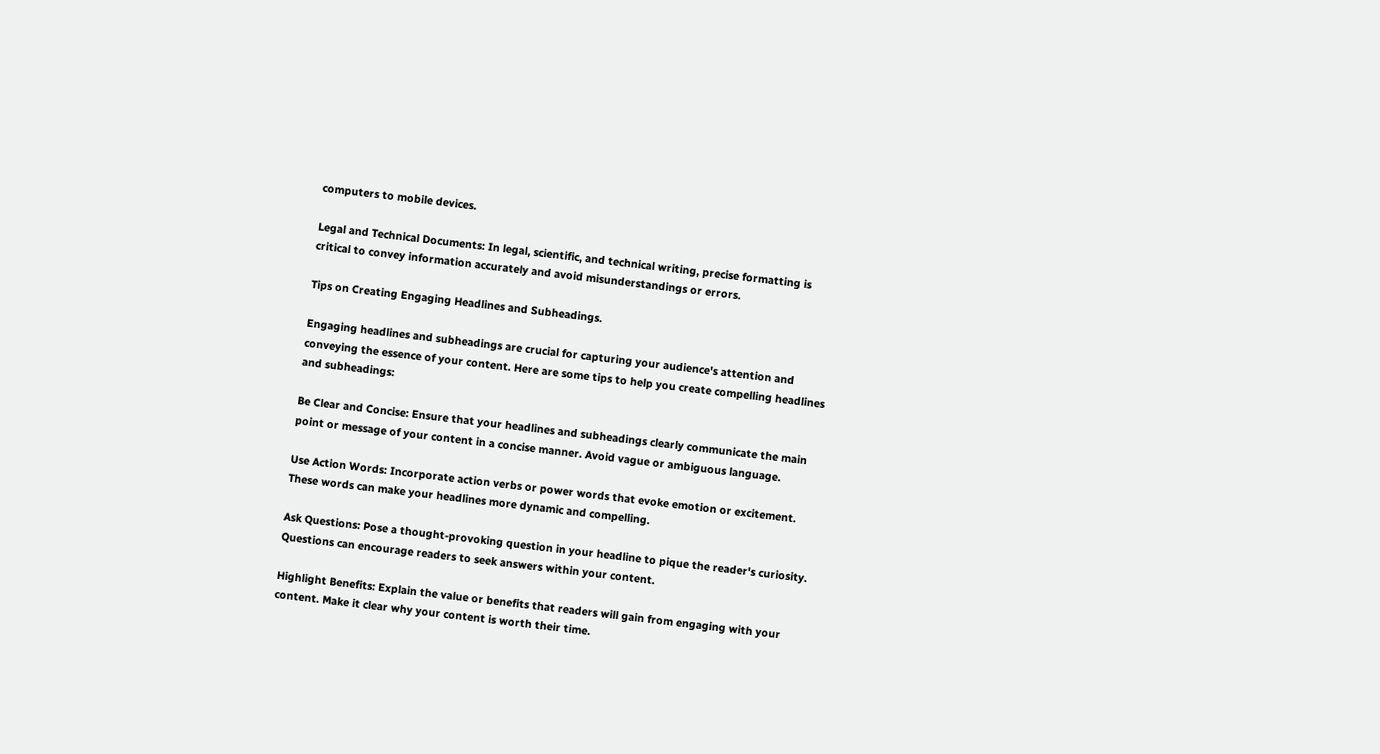computers to mobile devices.

Legal and Technical Documents: In legal, scientific, and technical writing, precise formatting is critical to convey information accurately and avoid misunderstandings or errors.

Tips on Creating Engaging Headlines and Subheadings.

Engaging headlines and subheadings are crucial for capturing your audience's attention and conveying the essence of your content. Here are some tips to help you create compelling headlines and subheadings:

Be Clear and Concise: Ensure that your headlines and subheadings clearly communicate the main point or message of your content in a concise manner. Avoid vague or ambiguous language.

Use Action Words: Incorporate action verbs or power words that evoke emotion or excitement. These words can make your headlines more dynamic and compelling.

Ask Questions: Pose a thought-provoking question in your headline to pique the reader's curiosity. Questions can encourage readers to seek answers within your content.

Highlight Benefits: Explain the value or benefits that readers will gain from engaging with your content. Make it clear why your content is worth their time.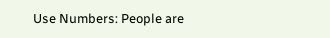Use Numbers: People are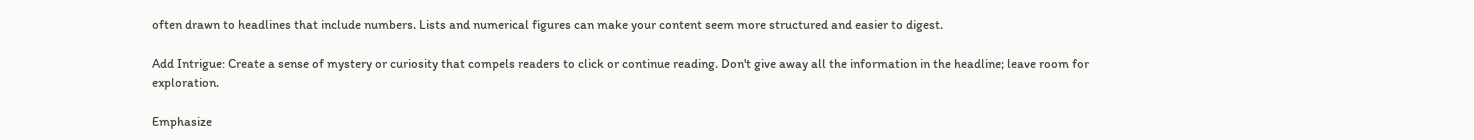often drawn to headlines that include numbers. Lists and numerical figures can make your content seem more structured and easier to digest.

Add Intrigue: Create a sense of mystery or curiosity that compels readers to click or continue reading. Don't give away all the information in the headline; leave room for exploration.

Emphasize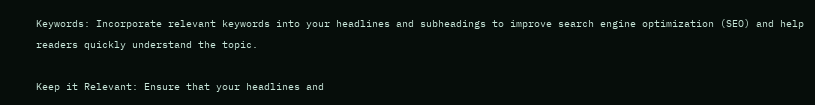Keywords: Incorporate relevant keywords into your headlines and subheadings to improve search engine optimization (SEO) and help readers quickly understand the topic.

Keep it Relevant: Ensure that your headlines and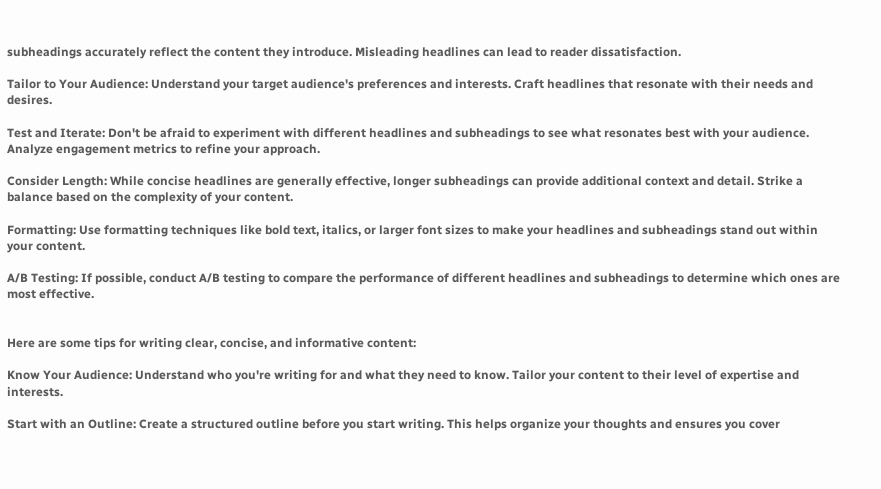subheadings accurately reflect the content they introduce. Misleading headlines can lead to reader dissatisfaction.

Tailor to Your Audience: Understand your target audience's preferences and interests. Craft headlines that resonate with their needs and desires.

Test and Iterate: Don't be afraid to experiment with different headlines and subheadings to see what resonates best with your audience. Analyze engagement metrics to refine your approach.

Consider Length: While concise headlines are generally effective, longer subheadings can provide additional context and detail. Strike a balance based on the complexity of your content.

Formatting: Use formatting techniques like bold text, italics, or larger font sizes to make your headlines and subheadings stand out within your content.

A/B Testing: If possible, conduct A/B testing to compare the performance of different headlines and subheadings to determine which ones are most effective.


Here are some tips for writing clear, concise, and informative content:

Know Your Audience: Understand who you're writing for and what they need to know. Tailor your content to their level of expertise and interests.

Start with an Outline: Create a structured outline before you start writing. This helps organize your thoughts and ensures you cover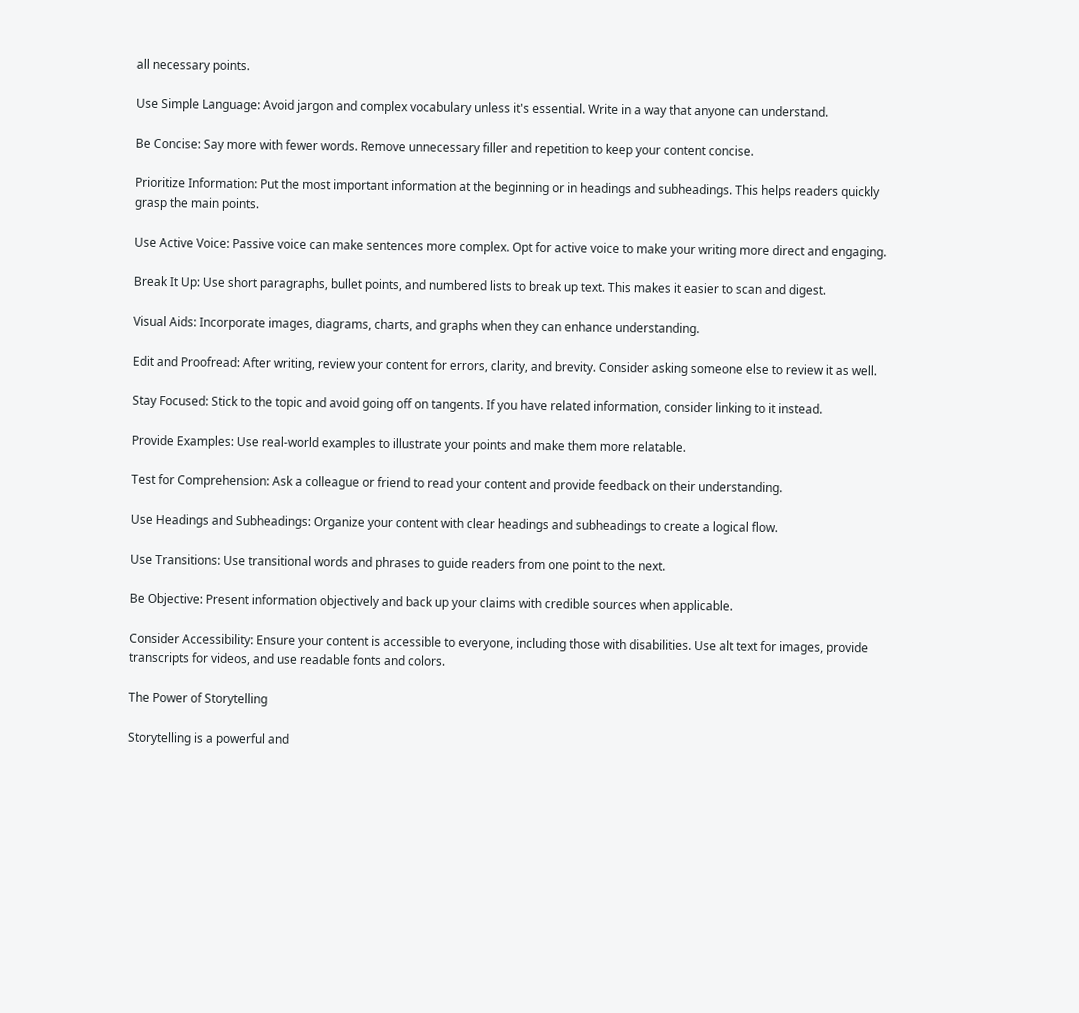all necessary points.

Use Simple Language: Avoid jargon and complex vocabulary unless it's essential. Write in a way that anyone can understand.

Be Concise: Say more with fewer words. Remove unnecessary filler and repetition to keep your content concise.

Prioritize Information: Put the most important information at the beginning or in headings and subheadings. This helps readers quickly grasp the main points.

Use Active Voice: Passive voice can make sentences more complex. Opt for active voice to make your writing more direct and engaging.

Break It Up: Use short paragraphs, bullet points, and numbered lists to break up text. This makes it easier to scan and digest.

Visual Aids: Incorporate images, diagrams, charts, and graphs when they can enhance understanding.

Edit and Proofread: After writing, review your content for errors, clarity, and brevity. Consider asking someone else to review it as well.

Stay Focused: Stick to the topic and avoid going off on tangents. If you have related information, consider linking to it instead.

Provide Examples: Use real-world examples to illustrate your points and make them more relatable.

Test for Comprehension: Ask a colleague or friend to read your content and provide feedback on their understanding.

Use Headings and Subheadings: Organize your content with clear headings and subheadings to create a logical flow.

Use Transitions: Use transitional words and phrases to guide readers from one point to the next.

Be Objective: Present information objectively and back up your claims with credible sources when applicable.

Consider Accessibility: Ensure your content is accessible to everyone, including those with disabilities. Use alt text for images, provide transcripts for videos, and use readable fonts and colors.

The Power of Storytelling

Storytelling is a powerful and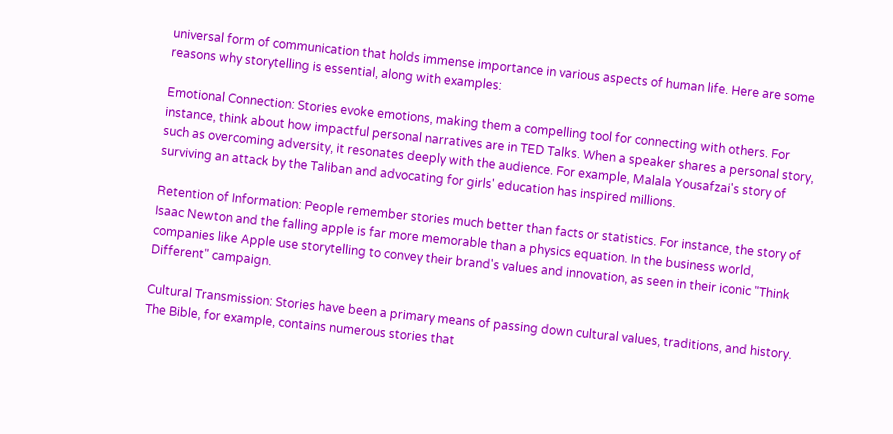universal form of communication that holds immense importance in various aspects of human life. Here are some reasons why storytelling is essential, along with examples:

Emotional Connection: Stories evoke emotions, making them a compelling tool for connecting with others. For instance, think about how impactful personal narratives are in TED Talks. When a speaker shares a personal story, such as overcoming adversity, it resonates deeply with the audience. For example, Malala Yousafzai's story of surviving an attack by the Taliban and advocating for girls' education has inspired millions.

Retention of Information: People remember stories much better than facts or statistics. For instance, the story of Isaac Newton and the falling apple is far more memorable than a physics equation. In the business world, companies like Apple use storytelling to convey their brand's values and innovation, as seen in their iconic "Think Different" campaign.

Cultural Transmission: Stories have been a primary means of passing down cultural values, traditions, and history. The Bible, for example, contains numerous stories that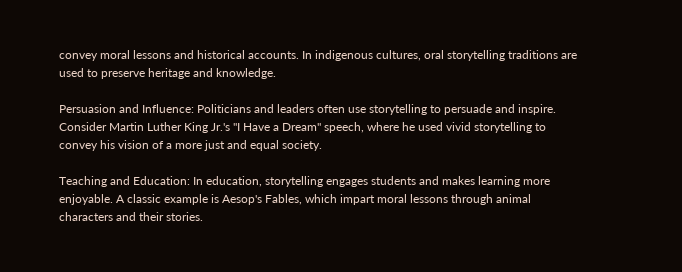convey moral lessons and historical accounts. In indigenous cultures, oral storytelling traditions are used to preserve heritage and knowledge.

Persuasion and Influence: Politicians and leaders often use storytelling to persuade and inspire. Consider Martin Luther King Jr.'s "I Have a Dream" speech, where he used vivid storytelling to convey his vision of a more just and equal society.

Teaching and Education: In education, storytelling engages students and makes learning more enjoyable. A classic example is Aesop's Fables, which impart moral lessons through animal characters and their stories.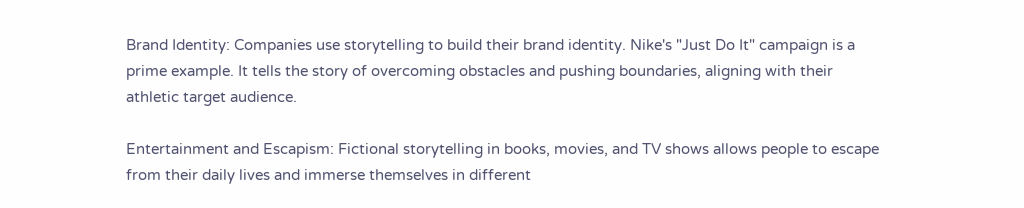Brand Identity: Companies use storytelling to build their brand identity. Nike's "Just Do It" campaign is a prime example. It tells the story of overcoming obstacles and pushing boundaries, aligning with their athletic target audience.

Entertainment and Escapism: Fictional storytelling in books, movies, and TV shows allows people to escape from their daily lives and immerse themselves in different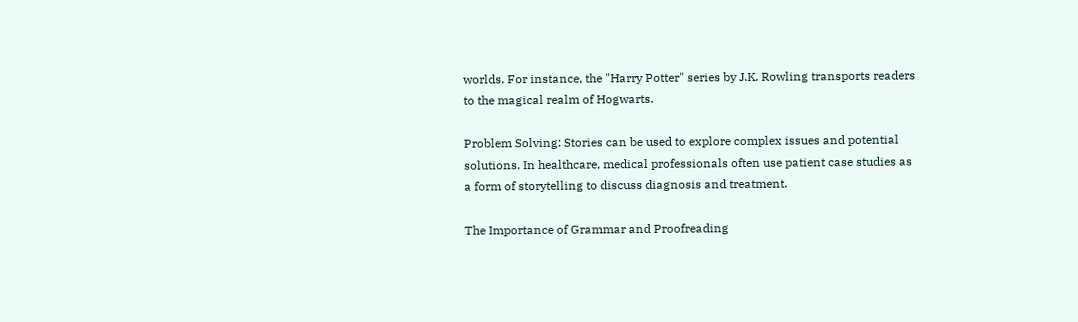worlds. For instance, the "Harry Potter" series by J.K. Rowling transports readers to the magical realm of Hogwarts.

Problem Solving: Stories can be used to explore complex issues and potential solutions. In healthcare, medical professionals often use patient case studies as a form of storytelling to discuss diagnosis and treatment.

The Importance of Grammar and Proofreading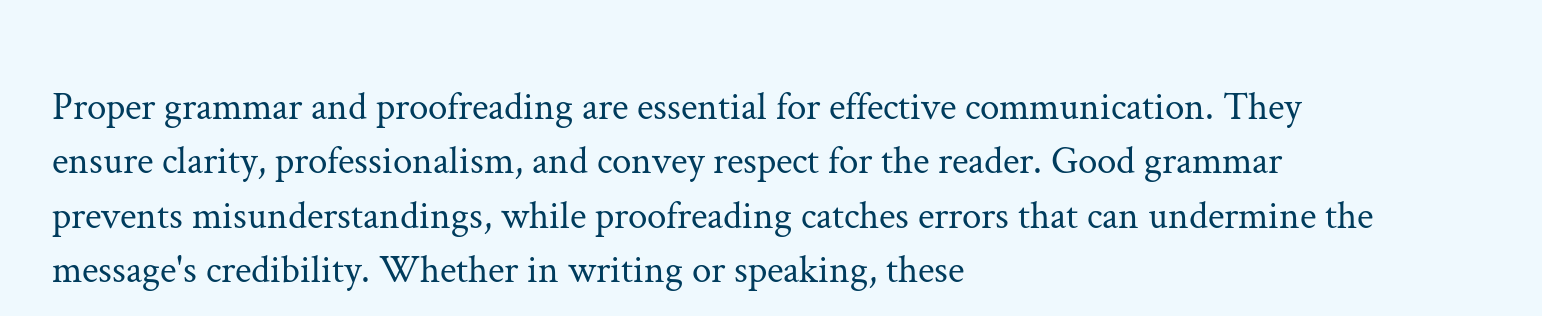Proper grammar and proofreading are essential for effective communication. They ensure clarity, professionalism, and convey respect for the reader. Good grammar prevents misunderstandings, while proofreading catches errors that can undermine the message's credibility. Whether in writing or speaking, these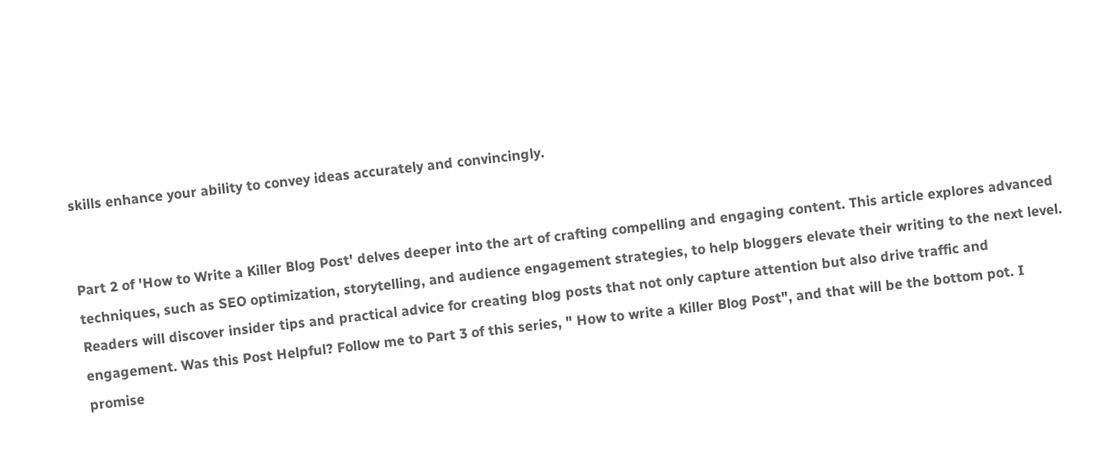skills enhance your ability to convey ideas accurately and convincingly.


Part 2 of 'How to Write a Killer Blog Post' delves deeper into the art of crafting compelling and engaging content. This article explores advanced techniques, such as SEO optimization, storytelling, and audience engagement strategies, to help bloggers elevate their writing to the next level. Readers will discover insider tips and practical advice for creating blog posts that not only capture attention but also drive traffic and engagement. Was this Post Helpful? Follow me to Part 3 of this series, " How to write a Killer Blog Post", and that will be the bottom pot. I promise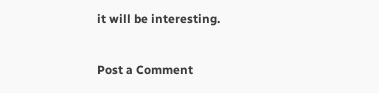it will be interesting.

Post a Comment